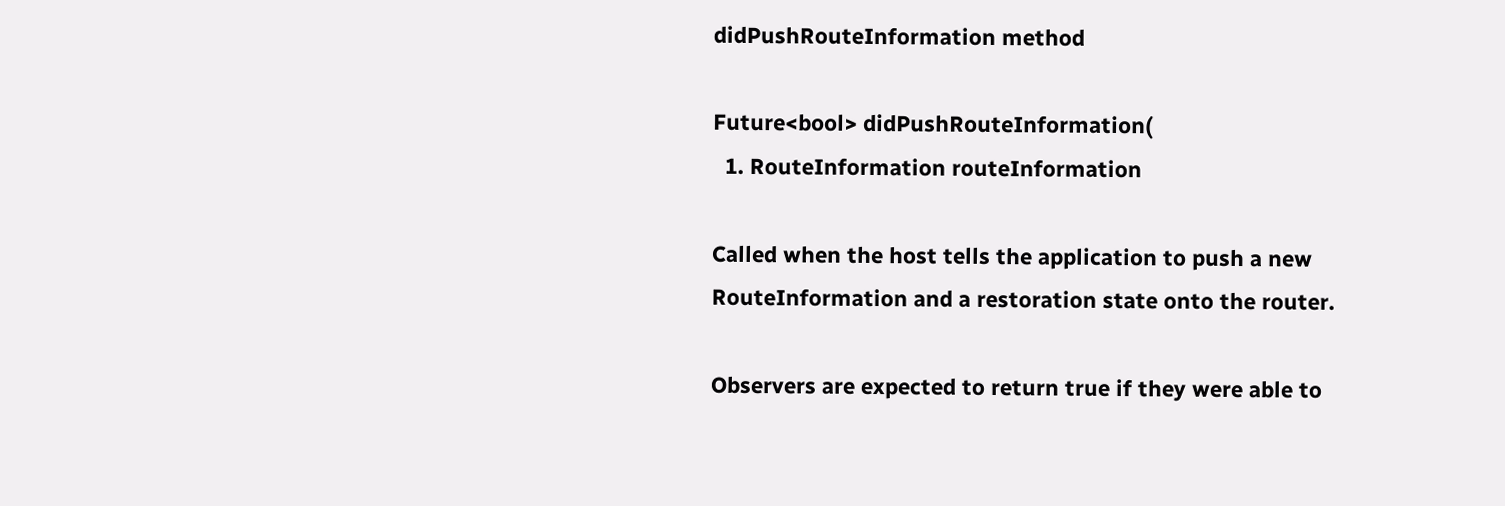didPushRouteInformation method

Future<bool> didPushRouteInformation(
  1. RouteInformation routeInformation

Called when the host tells the application to push a new RouteInformation and a restoration state onto the router.

Observers are expected to return true if they were able to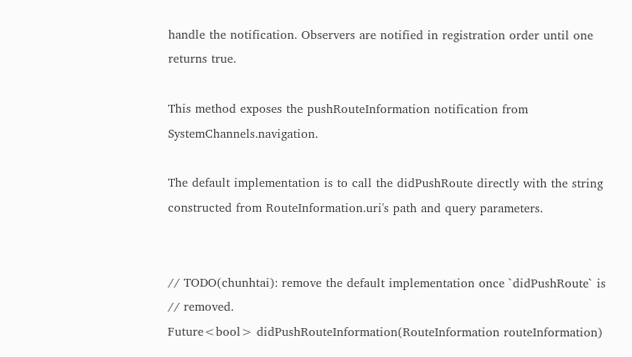handle the notification. Observers are notified in registration order until one returns true.

This method exposes the pushRouteInformation notification from SystemChannels.navigation.

The default implementation is to call the didPushRoute directly with the string constructed from RouteInformation.uri's path and query parameters.


// TODO(chunhtai): remove the default implementation once `didPushRoute` is
// removed.
Future<bool> didPushRouteInformation(RouteInformation routeInformation)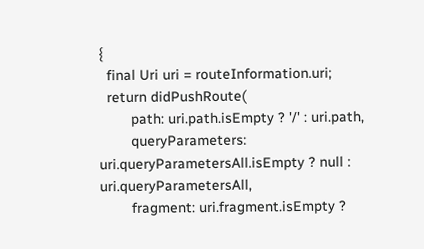{
  final Uri uri = routeInformation.uri;
  return didPushRoute(
        path: uri.path.isEmpty ? '/' : uri.path,
        queryParameters: uri.queryParametersAll.isEmpty ? null : uri.queryParametersAll,
        fragment: uri.fragment.isEmpty ?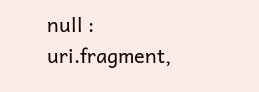null : uri.fragment,